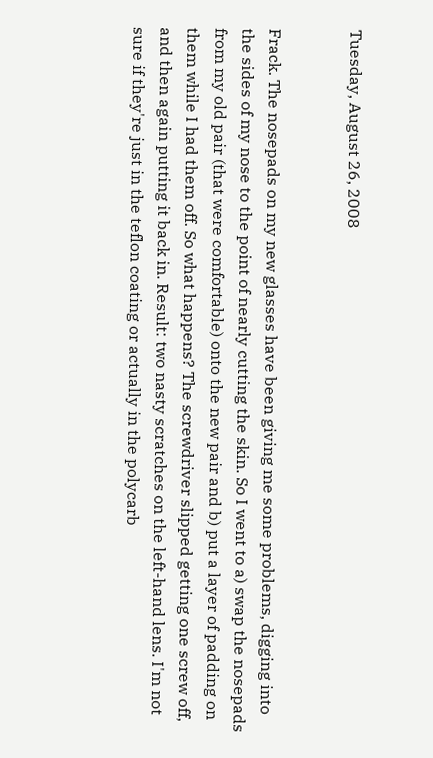Tuesday, August 26, 2008


Frack. The nosepads on my new glasses have been giving me some problems, digging into the sides of my nose to the point of nearly cutting the skin. So I went to a) swap the nosepads from my old pair (that were comfortable) onto the new pair and b) put a layer of padding on them while I had them off. So what happens? The screwdriver slipped getting one screw off, and then again putting it back in. Result: two nasty scratches on the left-hand lens. I'm not sure if they're just in the teflon coating or actually in the polycarb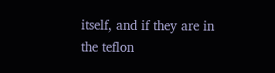itself, and if they are in the teflon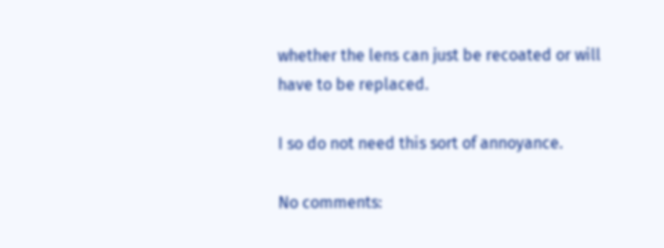whether the lens can just be recoated or will have to be replaced.

I so do not need this sort of annoyance.

No comments: